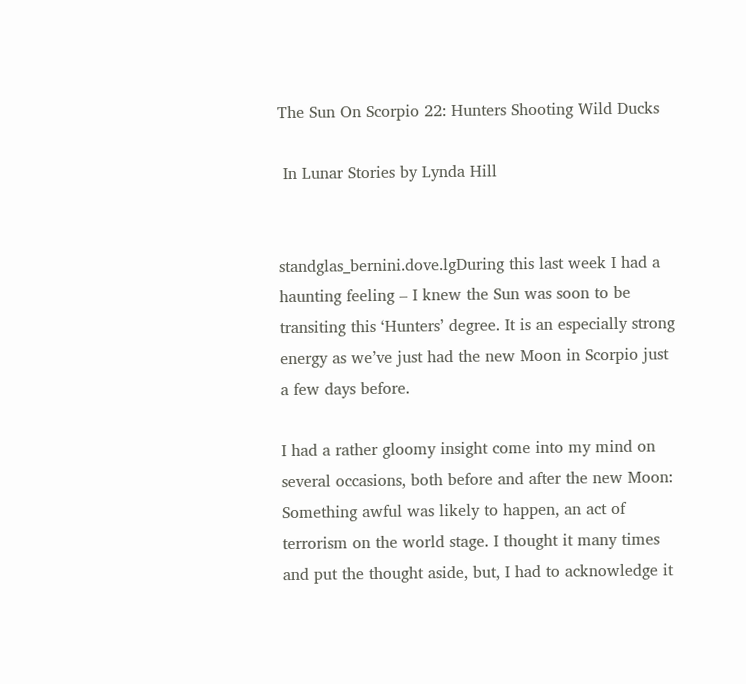The Sun On Scorpio 22: Hunters Shooting Wild Ducks

 In Lunar Stories by Lynda Hill


standglas_bernini.dove.lgDuring this last week I had a haunting feeling – I knew the Sun was soon to be transiting this ‘Hunters’ degree. It is an especially strong energy as we’ve just had the new Moon in Scorpio just a few days before.

I had a rather gloomy insight come into my mind on several occasions, both before and after the new Moon: Something awful was likely to happen, an act of terrorism on the world stage. I thought it many times and put the thought aside, but, I had to acknowledge it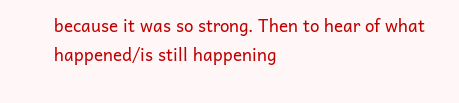because it was so strong. Then to hear of what happened/is still happening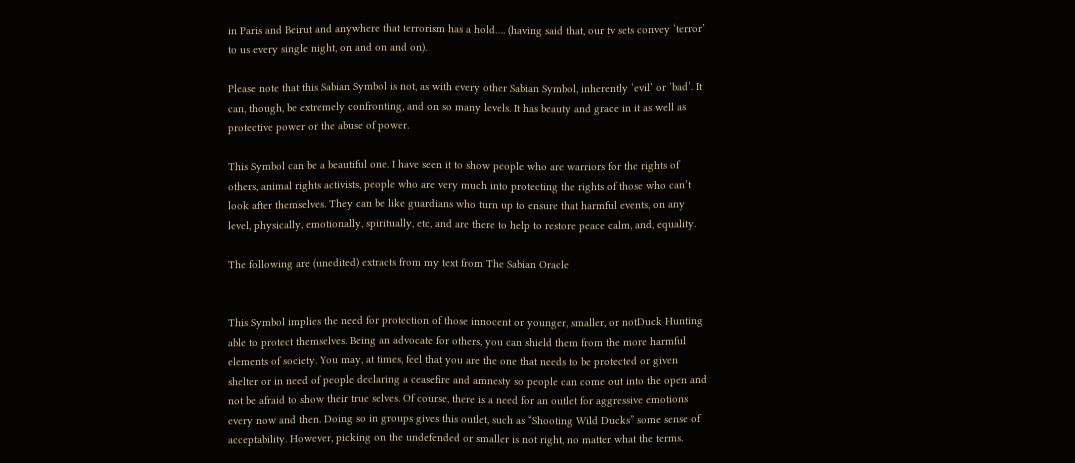in Paris and Beirut and anywhere that terrorism has a hold…. (having said that, our tv sets convey ‘terror’ to us every single night, on and on and on).

Please note that this Sabian Symbol is not, as with every other Sabian Symbol, inherently ‘evil’ or ‘bad’. It can, though, be extremely confronting, and on so many levels. It has beauty and grace in it as well as protective power or the abuse of power.

This Symbol can be a beautiful one. I have seen it to show people who are warriors for the rights of others, animal rights activists, people who are very much into protecting the rights of those who can’t look after themselves. They can be like guardians who turn up to ensure that harmful events, on any level, physically, emotionally, spiritually, etc, and are there to help to restore peace calm, and, equality.

The following are (unedited) extracts from my text from The Sabian Oracle


This Symbol implies the need for protection of those innocent or younger, smaller, or notDuck Hunting able to protect themselves. Being an advocate for others, you can shield them from the more harmful elements of society. You may, at times, feel that you are the one that needs to be protected or given shelter or in need of people declaring a ceasefire and amnesty so people can come out into the open and not be afraid to show their true selves. Of course, there is a need for an outlet for aggressive emotions every now and then. Doing so in groups gives this outlet, such as “Shooting Wild Ducks” some sense of acceptability. However, picking on the undefended or smaller is not right, no matter what the terms.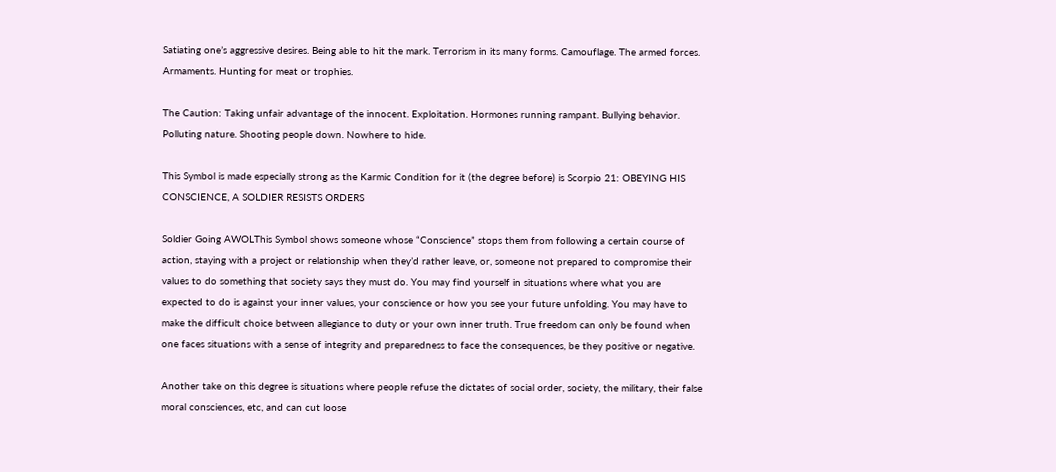Satiating one’s aggressive desires. Being able to hit the mark. Terrorism in its many forms. Camouflage. The armed forces. Armaments. Hunting for meat or trophies.

The Caution: Taking unfair advantage of the innocent. Exploitation. Hormones running rampant. Bullying behavior. Polluting nature. Shooting people down. Nowhere to hide.

This Symbol is made especially strong as the Karmic Condition for it (the degree before) is Scorpio 21: OBEYING HIS CONSCIENCE, A SOLDIER RESISTS ORDERS

Soldier Going AWOLThis Symbol shows someone whose “Conscience” stops them from following a certain course of action, staying with a project or relationship when they’d rather leave, or, someone not prepared to compromise their values to do something that society says they must do. You may find yourself in situations where what you are expected to do is against your inner values, your conscience or how you see your future unfolding. You may have to make the difficult choice between allegiance to duty or your own inner truth. True freedom can only be found when one faces situations with a sense of integrity and preparedness to face the consequences, be they positive or negative.

Another take on this degree is situations where people refuse the dictates of social order, society, the military, their false moral consciences, etc, and can cut loose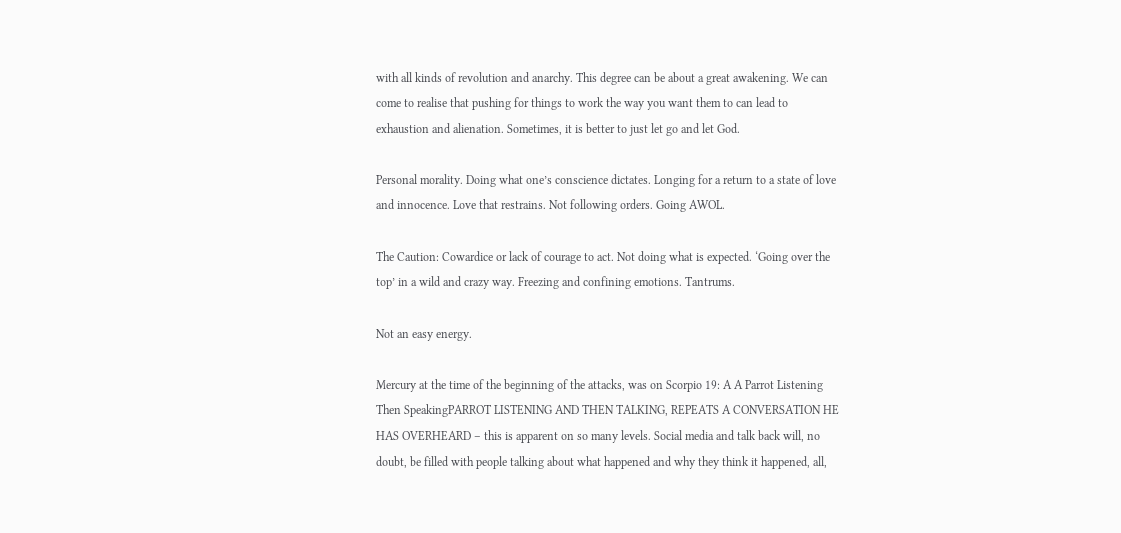with all kinds of revolution and anarchy. This degree can be about a great awakening. We can come to realise that pushing for things to work the way you want them to can lead to exhaustion and alienation. Sometimes, it is better to just let go and let God.

Personal morality. Doing what one’s conscience dictates. Longing for a return to a state of love and innocence. Love that restrains. Not following orders. Going AWOL.

The Caution: Cowardice or lack of courage to act. Not doing what is expected. ‘Going over the top’ in a wild and crazy way. Freezing and confining emotions. Tantrums.

Not an easy energy.

Mercury at the time of the beginning of the attacks, was on Scorpio 19: A A Parrot Listening Then SpeakingPARROT LISTENING AND THEN TALKING, REPEATS A CONVERSATION HE HAS OVERHEARD – this is apparent on so many levels. Social media and talk back will, no doubt, be filled with people talking about what happened and why they think it happened, all,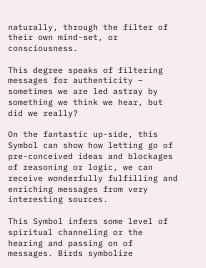naturally, through the filter of their own mind-set, or consciousness.

This degree speaks of filtering messages for authenticity – sometimes we are led astray by something we think we hear, but did we really?

On the fantastic up-side, this Symbol can show how letting go of pre-conceived ideas and blockages of reasoning or logic, we can receive wonderfully fulfilling and enriching messages from very interesting sources.

This Symbol infers some level of spiritual channeling or the hearing and passing on of messages. Birds symbolize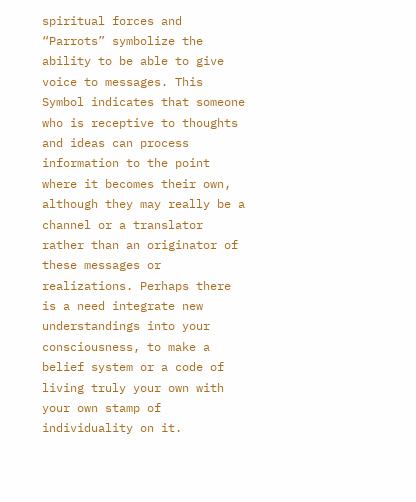spiritual forces and “Parrots” symbolize the ability to be able to give voice to messages. This Symbol indicates that someone who is receptive to thoughts and ideas can process information to the point where it becomes their own, although they may really be a channel or a translator rather than an originator of these messages or realizations. Perhaps there is a need integrate new understandings into your consciousness, to make a belief system or a code of living truly your own with your own stamp of individuality on it.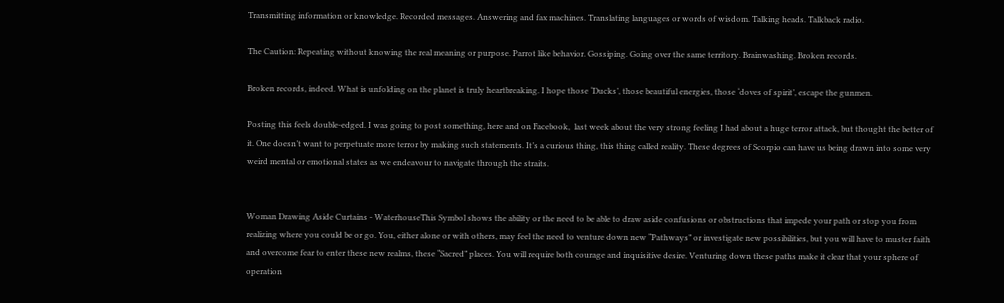Transmitting information or knowledge. Recorded messages. Answering and fax machines. Translating languages or words of wisdom. Talking heads. Talkback radio.

The Caution: Repeating without knowing the real meaning or purpose. Parrot like behavior. Gossiping. Going over the same territory. Brainwashing. Broken records.

Broken records, indeed. What is unfolding on the planet is truly heartbreaking. I hope those ‘Ducks’, those beautiful energies, those ‘doves of spirit’, escape the gunmen.

Posting this feels double-edged. I was going to post something, here and on Facebook,  last week about the very strong feeling I had about a huge terror attack, but thought the better of it. One doesn’t want to perpetuate more terror by making such statements. It’s a curious thing, this thing called reality. These degrees of Scorpio can have us being drawn into some very weird mental or emotional states as we endeavour to navigate through the straits.


Woman Drawing Aside Curtains - WaterhouseThis Symbol shows the ability or the need to be able to draw aside confusions or obstructions that impede your path or stop you from realizing where you could be or go. You, either alone or with others, may feel the need to venture down new “Pathways” or investigate new possibilities, but you will have to muster faith and overcome fear to enter these new realms, these “Sacred” places. You will require both courage and inquisitive desire. Venturing down these paths make it clear that your sphere of operation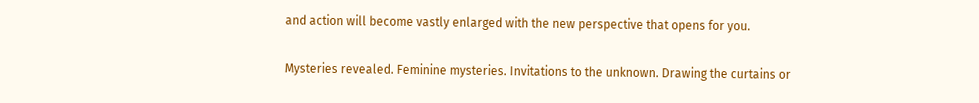and action will become vastly enlarged with the new perspective that opens for you.

Mysteries revealed. Feminine mysteries. Invitations to the unknown. Drawing the curtains or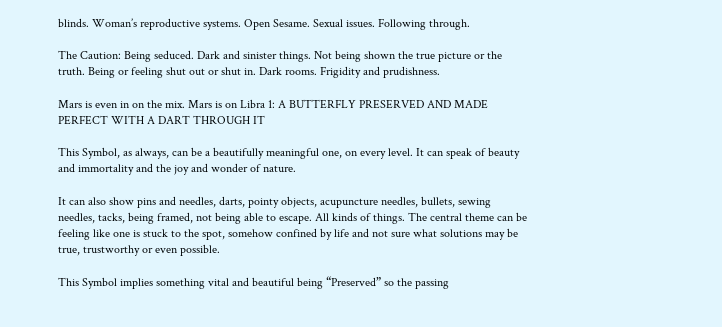blinds. Woman’s reproductive systems. Open Sesame. Sexual issues. Following through.

The Caution: Being seduced. Dark and sinister things. Not being shown the true picture or the truth. Being or feeling shut out or shut in. Dark rooms. Frigidity and prudishness.

Mars is even in on the mix. Mars is on Libra 1: A BUTTERFLY PRESERVED AND MADE PERFECT WITH A DART THROUGH IT

This Symbol, as always, can be a beautifully meaningful one, on every level. It can speak of beauty and immortality and the joy and wonder of nature.

It can also show pins and needles, darts, pointy objects, acupuncture needles, bullets, sewing needles, tacks, being framed, not being able to escape. All kinds of things. The central theme can be feeling like one is stuck to the spot, somehow confined by life and not sure what solutions may be true, trustworthy or even possible.

This Symbol implies something vital and beautiful being “Preserved” so the passing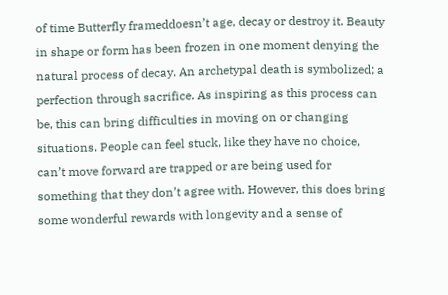of time Butterfly frameddoesn’t age, decay or destroy it. Beauty in shape or form has been frozen in one moment denying the natural process of decay. An archetypal death is symbolized; a perfection through sacrifice. As inspiring as this process can be, this can bring difficulties in moving on or changing situations. People can feel stuck, like they have no choice, can’t move forward are trapped or are being used for something that they don’t agree with. However, this does bring some wonderful rewards with longevity and a sense of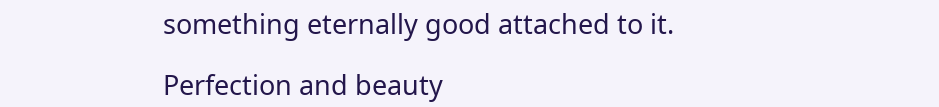something eternally good attached to it.

Perfection and beauty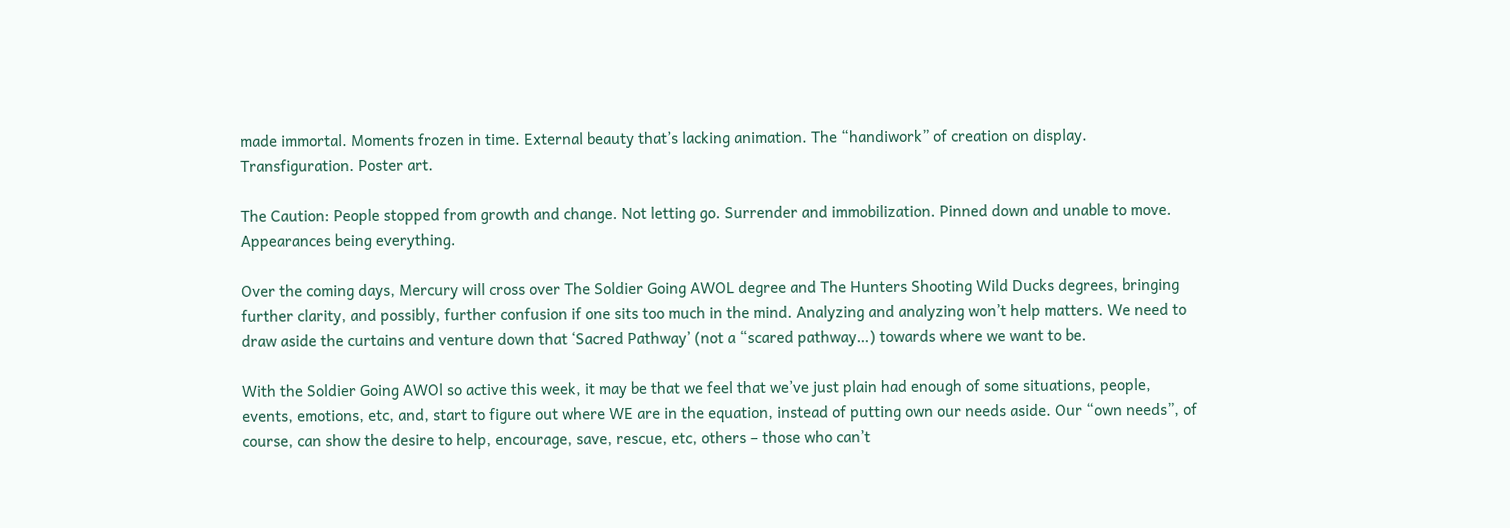made immortal. Moments frozen in time. External beauty that’s lacking animation. The “handiwork” of creation on display. Transfiguration. Poster art.

The Caution: People stopped from growth and change. Not letting go. Surrender and immobilization. Pinned down and unable to move. Appearances being everything.

Over the coming days, Mercury will cross over The Soldier Going AWOL degree and The Hunters Shooting Wild Ducks degrees, bringing further clarity, and possibly, further confusion if one sits too much in the mind. Analyzing and analyzing won’t help matters. We need to draw aside the curtains and venture down that ‘Sacred Pathway’ (not a “scared pathway…) towards where we want to be.

With the Soldier Going AWOl so active this week, it may be that we feel that we’ve just plain had enough of some situations, people, events, emotions, etc, and, start to figure out where WE are in the equation, instead of putting own our needs aside. Our “own needs”, of course, can show the desire to help, encourage, save, rescue, etc, others – those who can’t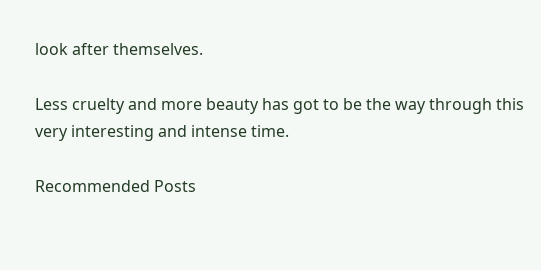look after themselves.

Less cruelty and more beauty has got to be the way through this very interesting and intense time.

Recommended Posts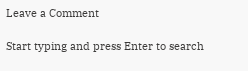Leave a Comment

Start typing and press Enter to search